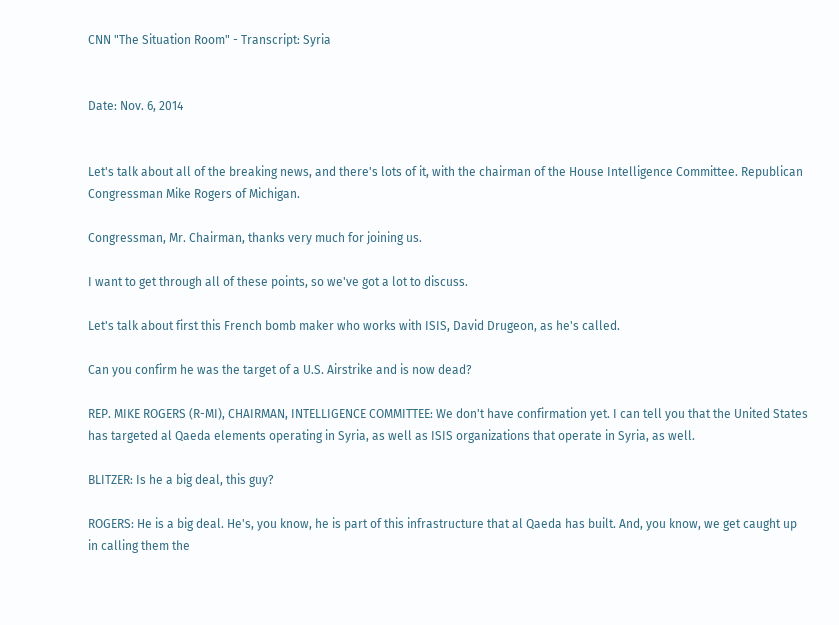CNN "The Situation Room" - Transcript: Syria


Date: Nov. 6, 2014


Let's talk about all of the breaking news, and there's lots of it, with the chairman of the House Intelligence Committee. Republican Congressman Mike Rogers of Michigan.

Congressman, Mr. Chairman, thanks very much for joining us.

I want to get through all of these points, so we've got a lot to discuss.

Let's talk about first this French bomb maker who works with ISIS, David Drugeon, as he's called.

Can you confirm he was the target of a U.S. Airstrike and is now dead?

REP. MIKE ROGERS (R-MI), CHAIRMAN, INTELLIGENCE COMMITTEE: We don't have confirmation yet. I can tell you that the United States has targeted al Qaeda elements operating in Syria, as well as ISIS organizations that operate in Syria, as well.

BLITZER: Is he a big deal, this guy?

ROGERS: He is a big deal. He's, you know, he is part of this infrastructure that al Qaeda has built. And, you know, we get caught up in calling them the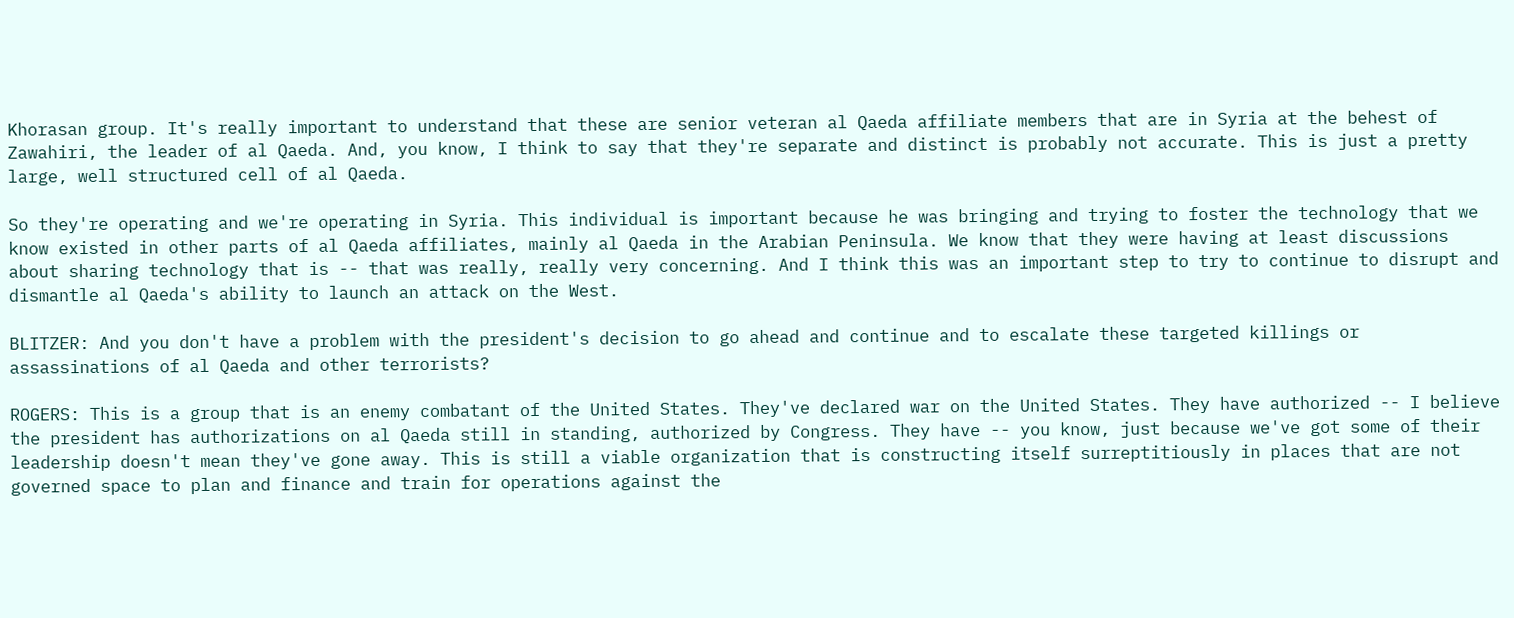Khorasan group. It's really important to understand that these are senior veteran al Qaeda affiliate members that are in Syria at the behest of Zawahiri, the leader of al Qaeda. And, you know, I think to say that they're separate and distinct is probably not accurate. This is just a pretty large, well structured cell of al Qaeda.

So they're operating and we're operating in Syria. This individual is important because he was bringing and trying to foster the technology that we know existed in other parts of al Qaeda affiliates, mainly al Qaeda in the Arabian Peninsula. We know that they were having at least discussions about sharing technology that is -- that was really, really very concerning. And I think this was an important step to try to continue to disrupt and dismantle al Qaeda's ability to launch an attack on the West.

BLITZER: And you don't have a problem with the president's decision to go ahead and continue and to escalate these targeted killings or assassinations of al Qaeda and other terrorists?

ROGERS: This is a group that is an enemy combatant of the United States. They've declared war on the United States. They have authorized -- I believe the president has authorizations on al Qaeda still in standing, authorized by Congress. They have -- you know, just because we've got some of their leadership doesn't mean they've gone away. This is still a viable organization that is constructing itself surreptitiously in places that are not governed space to plan and finance and train for operations against the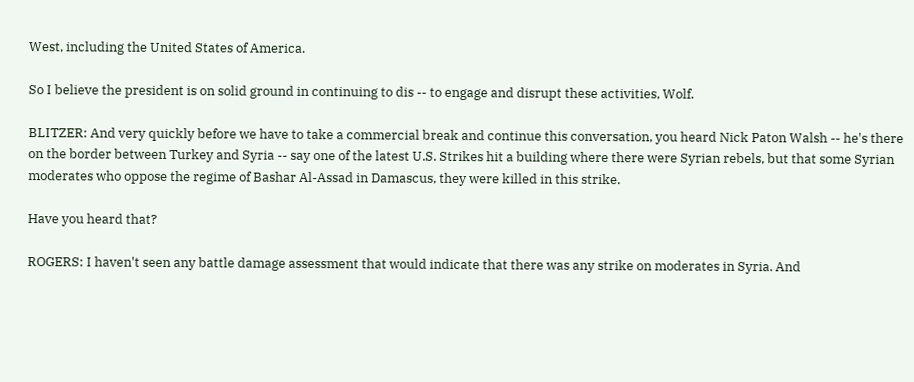West, including the United States of America.

So I believe the president is on solid ground in continuing to dis -- to engage and disrupt these activities, Wolf.

BLITZER: And very quickly before we have to take a commercial break and continue this conversation, you heard Nick Paton Walsh -- he's there on the border between Turkey and Syria -- say one of the latest U.S. Strikes hit a building where there were Syrian rebels, but that some Syrian moderates who oppose the regime of Bashar Al-Assad in Damascus, they were killed in this strike.

Have you heard that?

ROGERS: I haven't seen any battle damage assessment that would indicate that there was any strike on moderates in Syria. And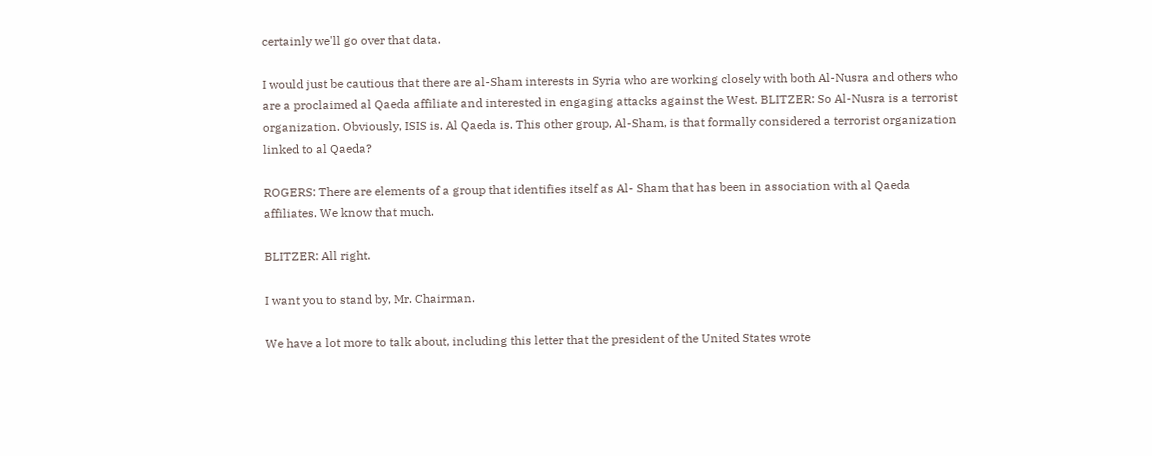certainly we'll go over that data.

I would just be cautious that there are al-Sham interests in Syria who are working closely with both Al-Nusra and others who are a proclaimed al Qaeda affiliate and interested in engaging attacks against the West. BLITZER: So Al-Nusra is a terrorist organization. Obviously, ISIS is. Al Qaeda is. This other group, Al-Sham, is that formally considered a terrorist organization linked to al Qaeda?

ROGERS: There are elements of a group that identifies itself as Al- Sham that has been in association with al Qaeda affiliates. We know that much.

BLITZER: All right.

I want you to stand by, Mr. Chairman.

We have a lot more to talk about, including this letter that the president of the United States wrote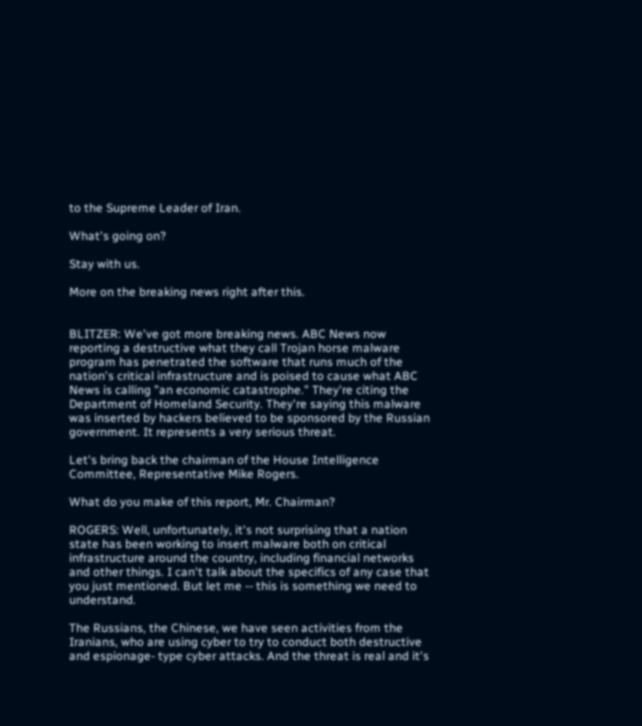to the Supreme Leader of Iran.

What's going on?

Stay with us.

More on the breaking news right after this.


BLITZER: We've got more breaking news. ABC News now reporting a destructive what they call Trojan horse malware program has penetrated the software that runs much of the nation's critical infrastructure and is poised to cause what ABC News is calling "an economic catastrophe." They're citing the Department of Homeland Security. They're saying this malware was inserted by hackers believed to be sponsored by the Russian government. It represents a very serious threat.

Let's bring back the chairman of the House Intelligence Committee, Representative Mike Rogers.

What do you make of this report, Mr. Chairman?

ROGERS: Well, unfortunately, it's not surprising that a nation state has been working to insert malware both on critical infrastructure around the country, including financial networks and other things. I can't talk about the specifics of any case that you just mentioned. But let me -- this is something we need to understand.

The Russians, the Chinese, we have seen activities from the Iranians, who are using cyber to try to conduct both destructive and espionage- type cyber attacks. And the threat is real and it's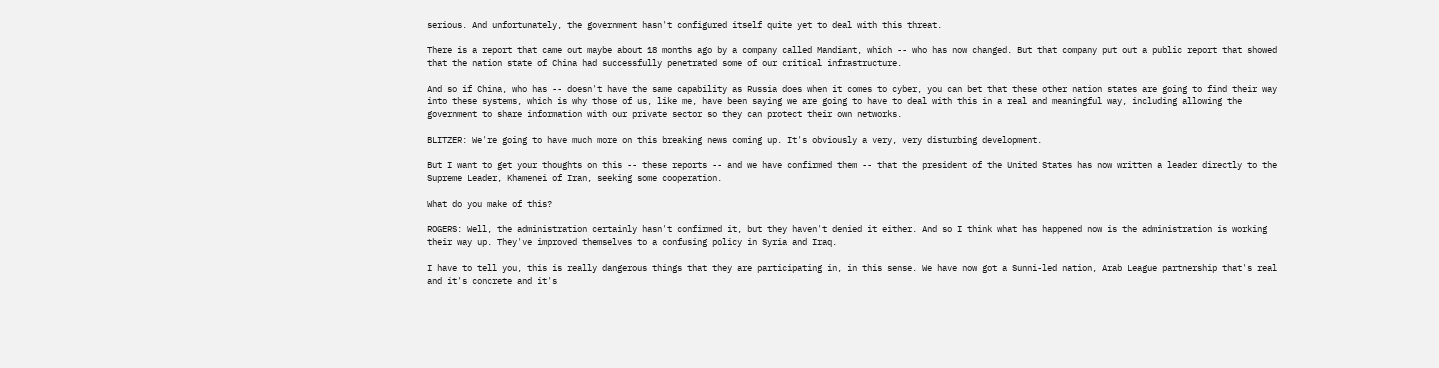serious. And unfortunately, the government hasn't configured itself quite yet to deal with this threat.

There is a report that came out maybe about 18 months ago by a company called Mandiant, which -- who has now changed. But that company put out a public report that showed that the nation state of China had successfully penetrated some of our critical infrastructure.

And so if China, who has -- doesn't have the same capability as Russia does when it comes to cyber, you can bet that these other nation states are going to find their way into these systems, which is why those of us, like me, have been saying we are going to have to deal with this in a real and meaningful way, including allowing the government to share information with our private sector so they can protect their own networks.

BLITZER: We're going to have much more on this breaking news coming up. It's obviously a very, very disturbing development.

But I want to get your thoughts on this -- these reports -- and we have confirmed them -- that the president of the United States has now written a leader directly to the Supreme Leader, Khamenei of Iran, seeking some cooperation.

What do you make of this?

ROGERS: Well, the administration certainly hasn't confirmed it, but they haven't denied it either. And so I think what has happened now is the administration is working their way up. They've improved themselves to a confusing policy in Syria and Iraq.

I have to tell you, this is really dangerous things that they are participating in, in this sense. We have now got a Sunni-led nation, Arab League partnership that's real and it's concrete and it's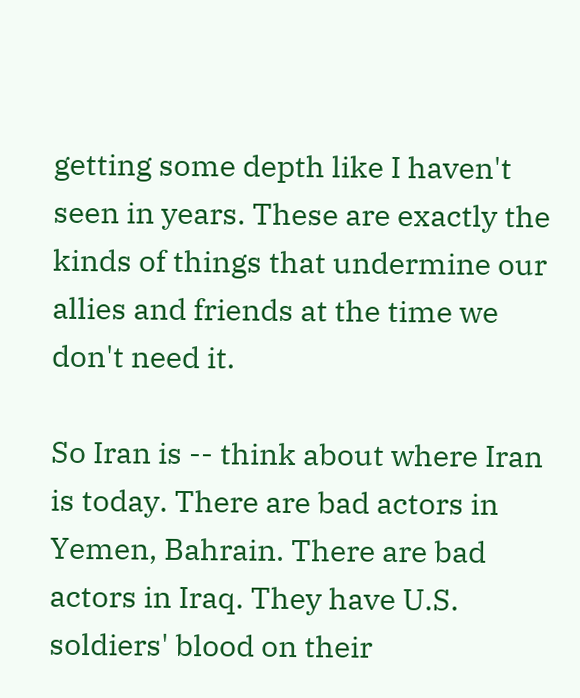getting some depth like I haven't seen in years. These are exactly the kinds of things that undermine our allies and friends at the time we don't need it.

So Iran is -- think about where Iran is today. There are bad actors in Yemen, Bahrain. There are bad actors in Iraq. They have U.S. soldiers' blood on their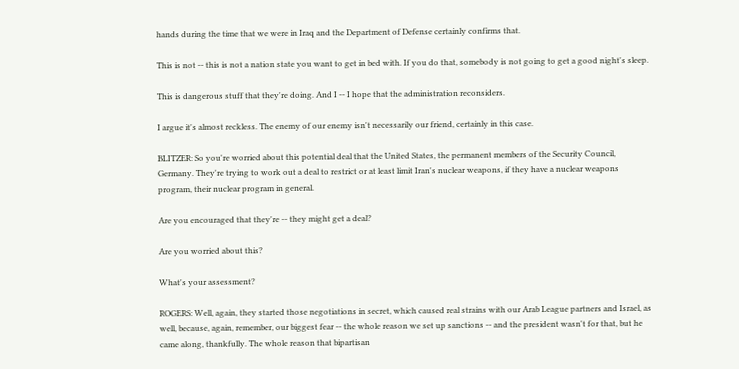hands during the time that we were in Iraq and the Department of Defense certainly confirms that.

This is not -- this is not a nation state you want to get in bed with. If you do that, somebody is not going to get a good night's sleep.

This is dangerous stuff that they're doing. And I -- I hope that the administration reconsiders.

I argue it's almost reckless. The enemy of our enemy isn't necessarily our friend, certainly in this case.

BLITZER: So you're worried about this potential deal that the United States, the permanent members of the Security Council, Germany. They're trying to work out a deal to restrict or at least limit Iran's nuclear weapons, if they have a nuclear weapons program, their nuclear program in general.

Are you encouraged that they're -- they might get a deal?

Are you worried about this?

What's your assessment?

ROGERS: Well, again, they started those negotiations in secret, which caused real strains with our Arab League partners and Israel, as well, because, again, remember, our biggest fear -- the whole reason we set up sanctions -- and the president wasn't for that, but he came along, thankfully. The whole reason that bipartisan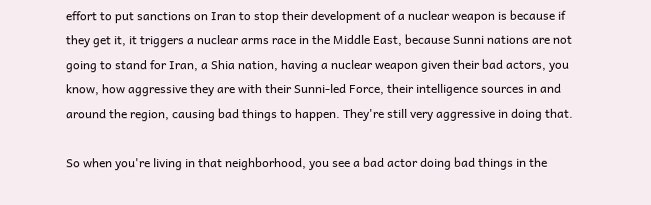effort to put sanctions on Iran to stop their development of a nuclear weapon is because if they get it, it triggers a nuclear arms race in the Middle East, because Sunni nations are not going to stand for Iran, a Shia nation, having a nuclear weapon given their bad actors, you know, how aggressive they are with their Sunni-led Force, their intelligence sources in and around the region, causing bad things to happen. They're still very aggressive in doing that.

So when you're living in that neighborhood, you see a bad actor doing bad things in the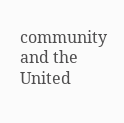community and the United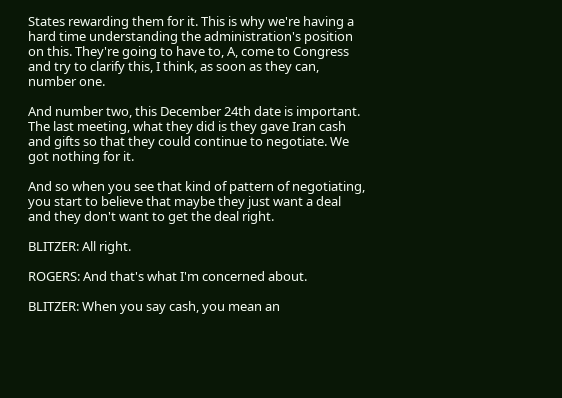States rewarding them for it. This is why we're having a hard time understanding the administration's position on this. They're going to have to, A, come to Congress and try to clarify this, I think, as soon as they can, number one.

And number two, this December 24th date is important. The last meeting, what they did is they gave Iran cash and gifts so that they could continue to negotiate. We got nothing for it.

And so when you see that kind of pattern of negotiating, you start to believe that maybe they just want a deal and they don't want to get the deal right.

BLITZER: All right.

ROGERS: And that's what I'm concerned about.

BLITZER: When you say cash, you mean an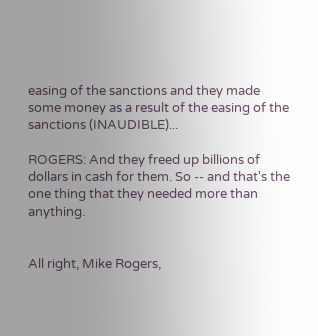easing of the sanctions and they made some money as a result of the easing of the sanctions (INAUDIBLE)...

ROGERS: And they freed up billions of dollars in cash for them. So -- and that's the one thing that they needed more than anything.


All right, Mike Rogers,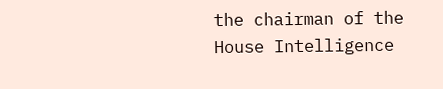the chairman of the House Intelligence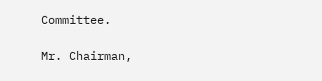Committee.

Mr. Chairman,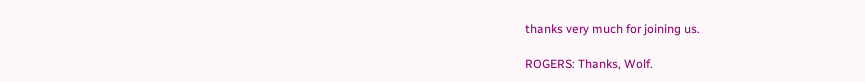thanks very much for joining us.

ROGERS: Thanks, Wolf.